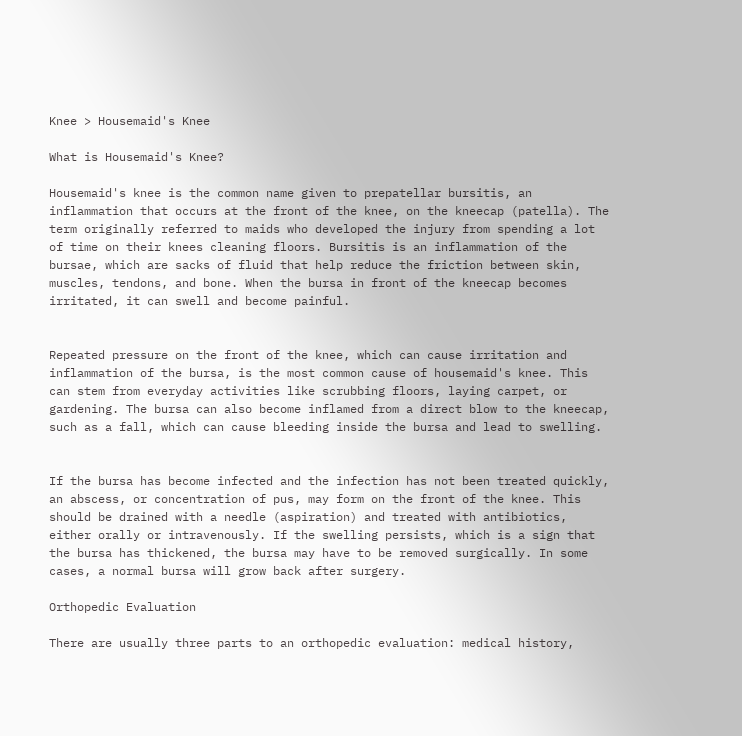Knee > Housemaid's Knee

What is Housemaid's Knee?

Housemaid's knee is the common name given to prepatellar bursitis, an inflammation that occurs at the front of the knee, on the kneecap (patella). The term originally referred to maids who developed the injury from spending a lot of time on their knees cleaning floors. Bursitis is an inflammation of the bursae, which are sacks of fluid that help reduce the friction between skin, muscles, tendons, and bone. When the bursa in front of the kneecap becomes irritated, it can swell and become painful.


Repeated pressure on the front of the knee, which can cause irritation and inflammation of the bursa, is the most common cause of housemaid's knee. This can stem from everyday activities like scrubbing floors, laying carpet, or gardening. The bursa can also become inflamed from a direct blow to the kneecap, such as a fall, which can cause bleeding inside the bursa and lead to swelling.


If the bursa has become infected and the infection has not been treated quickly, an abscess, or concentration of pus, may form on the front of the knee. This should be drained with a needle (aspiration) and treated with antibiotics, either orally or intravenously. If the swelling persists, which is a sign that the bursa has thickened, the bursa may have to be removed surgically. In some cases, a normal bursa will grow back after surgery.

Orthopedic Evaluation

There are usually three parts to an orthopedic evaluation: medical history,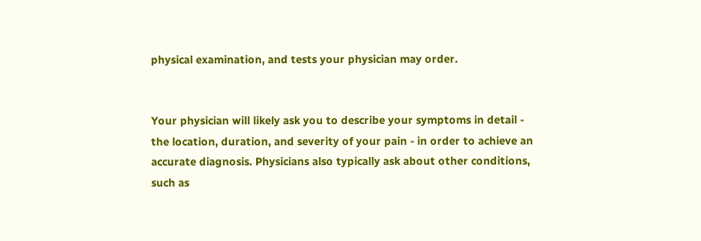physical examination, and tests your physician may order.


Your physician will likely ask you to describe your symptoms in detail - the location, duration, and severity of your pain - in order to achieve an accurate diagnosis. Physicians also typically ask about other conditions, such as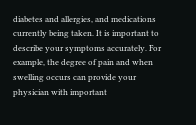diabetes and allergies, and medications currently being taken. It is important to describe your symptoms accurately. For example, the degree of pain and when swelling occurs can provide your physician with important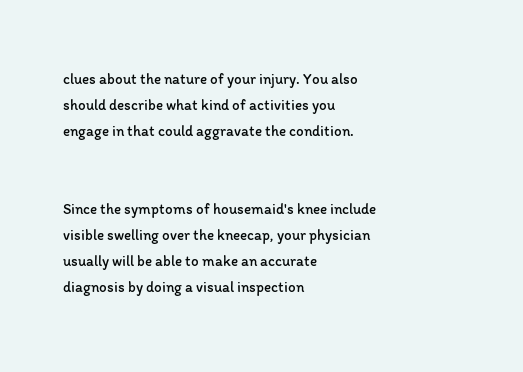clues about the nature of your injury. You also should describe what kind of activities you engage in that could aggravate the condition.


Since the symptoms of housemaid's knee include visible swelling over the kneecap, your physician usually will be able to make an accurate diagnosis by doing a visual inspection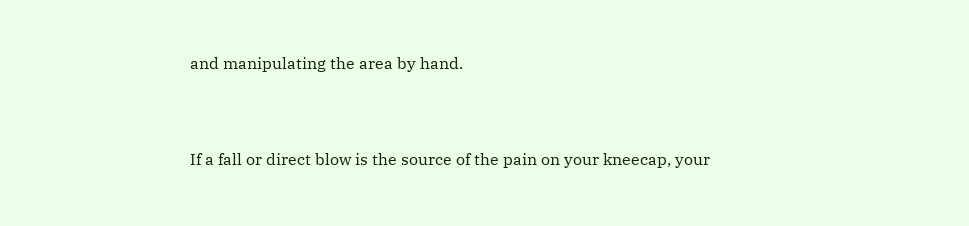and manipulating the area by hand.


If a fall or direct blow is the source of the pain on your kneecap, your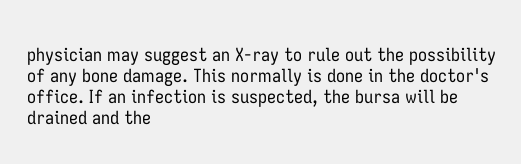physician may suggest an X-ray to rule out the possibility of any bone damage. This normally is done in the doctor's office. If an infection is suspected, the bursa will be drained and the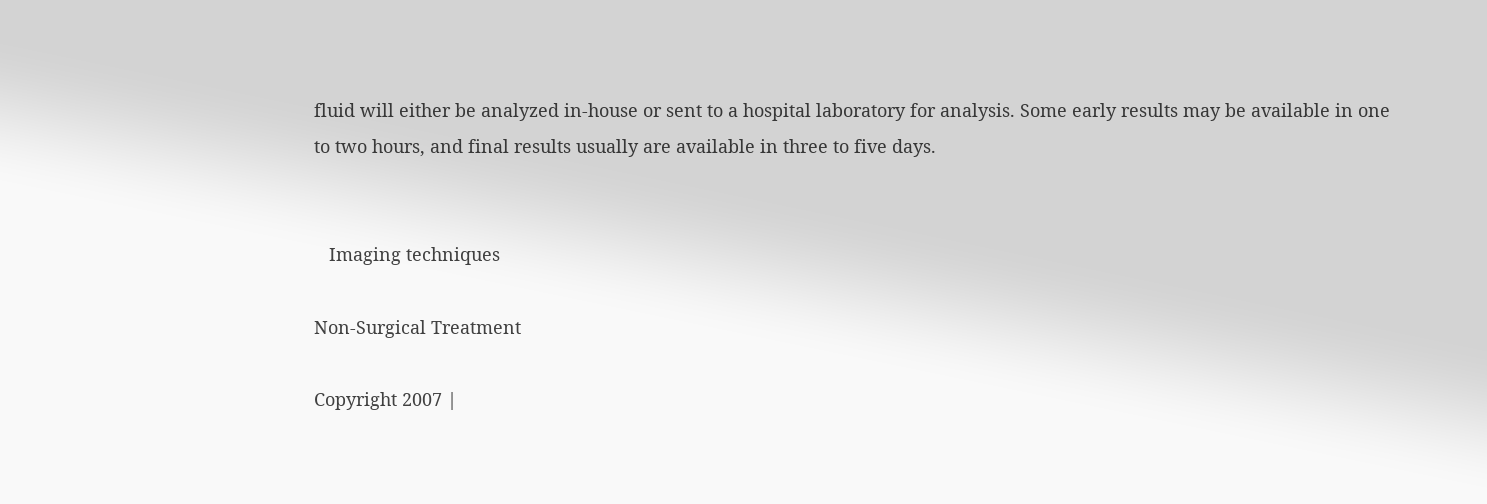fluid will either be analyzed in-house or sent to a hospital laboratory for analysis. Some early results may be available in one to two hours, and final results usually are available in three to five days.


   Imaging techniques

Non-Surgical Treatment

Copyright 2007 |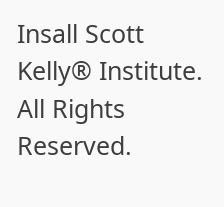Insall Scott Kelly® Institute. All Rights Reserved.